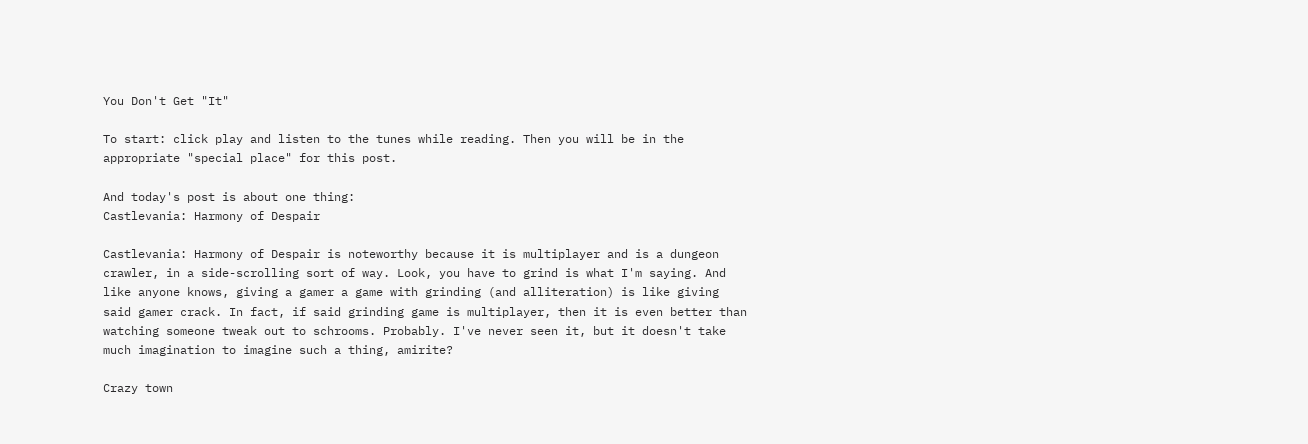You Don't Get "It"

To start: click play and listen to the tunes while reading. Then you will be in the appropriate "special place" for this post.

And today's post is about one thing:
Castlevania: Harmony of Despair

Castlevania: Harmony of Despair is noteworthy because it is multiplayer and is a dungeon crawler, in a side-scrolling sort of way. Look, you have to grind is what I'm saying. And like anyone knows, giving a gamer a game with grinding (and alliteration) is like giving said gamer crack. In fact, if said grinding game is multiplayer, then it is even better than watching someone tweak out to schrooms. Probably. I've never seen it, but it doesn't take much imagination to imagine such a thing, amirite?

Crazy town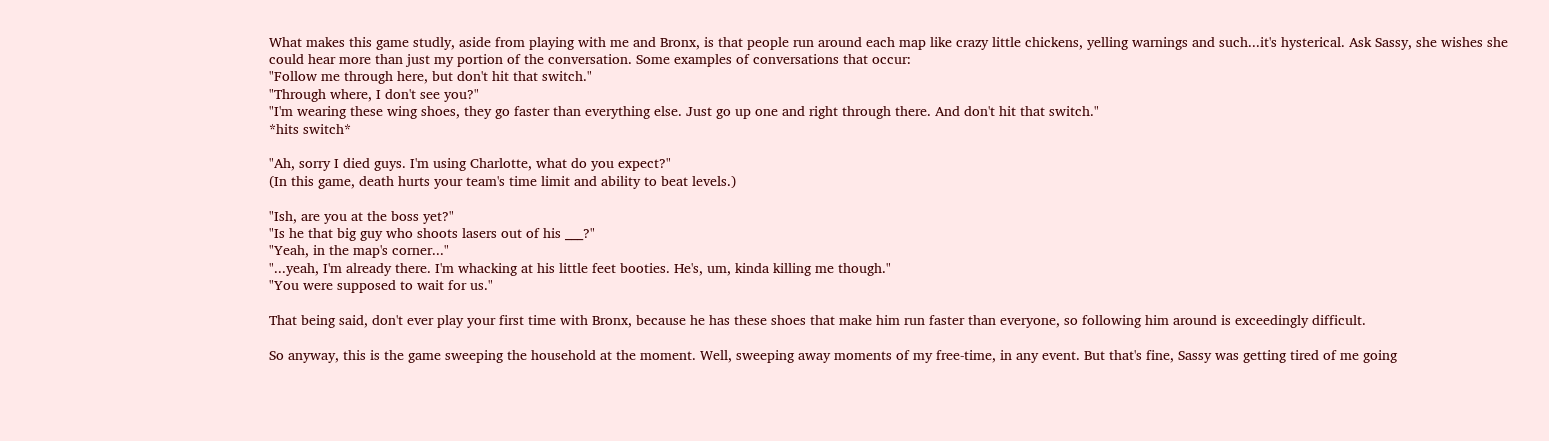What makes this game studly, aside from playing with me and Bronx, is that people run around each map like crazy little chickens, yelling warnings and such...it's hysterical. Ask Sassy, she wishes she could hear more than just my portion of the conversation. Some examples of conversations that occur:
"Follow me through here, but don't hit that switch."
"Through where, I don't see you?"
"I'm wearing these wing shoes, they go faster than everything else. Just go up one and right through there. And don't hit that switch."
*hits switch*

"Ah, sorry I died guys. I'm using Charlotte, what do you expect?"
(In this game, death hurts your team's time limit and ability to beat levels.)

"Ish, are you at the boss yet?"
"Is he that big guy who shoots lasers out of his ___?"
"Yeah, in the map's corner..."
"...yeah, I'm already there. I'm whacking at his little feet booties. He's, um, kinda killing me though."
"You were supposed to wait for us."

That being said, don't ever play your first time with Bronx, because he has these shoes that make him run faster than everyone, so following him around is exceedingly difficult.

So anyway, this is the game sweeping the household at the moment. Well, sweeping away moments of my free-time, in any event. But that's fine, Sassy was getting tired of me going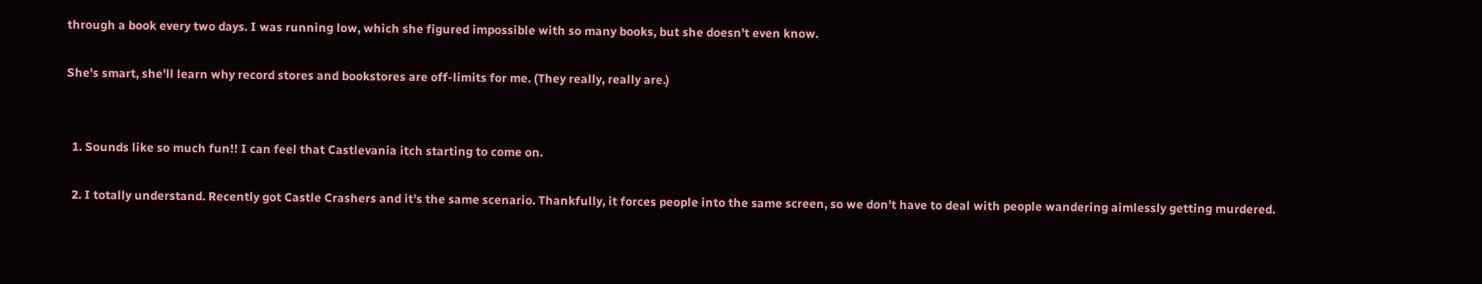through a book every two days. I was running low, which she figured impossible with so many books, but she doesn't even know.

She's smart, she'll learn why record stores and bookstores are off-limits for me. (They really, really are.)


  1. Sounds like so much fun!! I can feel that Castlevania itch starting to come on.

  2. I totally understand. Recently got Castle Crashers and it's the same scenario. Thankfully, it forces people into the same screen, so we don't have to deal with people wandering aimlessly getting murdered.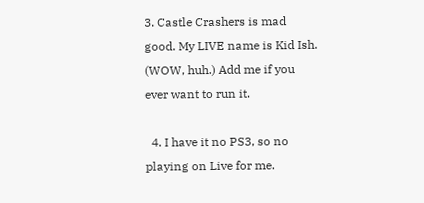3. Castle Crashers is mad good. My LIVE name is Kid Ish. (WOW, huh.) Add me if you ever want to run it.

  4. I have it no PS3, so no playing on Live for me.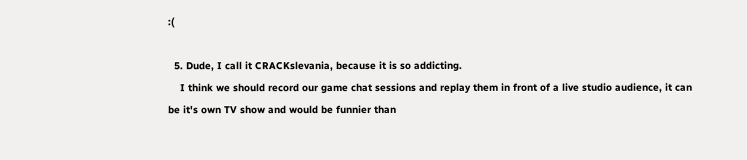:(

  5. Dude, I call it CRACKslevania, because it is so addicting.
    I think we should record our game chat sessions and replay them in front of a live studio audience, it can be it's own TV show and would be funnier than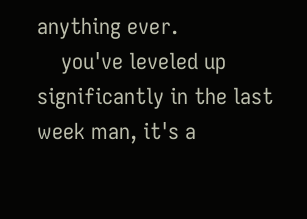anything ever.
    you've leveled up significantly in the last week man, it's a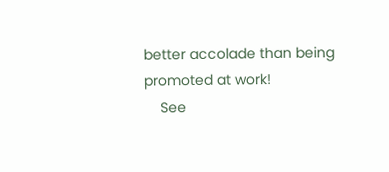better accolade than being promoted at work!
    See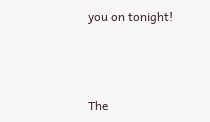you on tonight!



The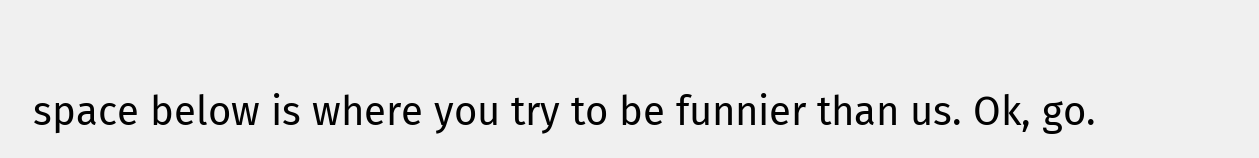space below is where you try to be funnier than us. Ok, go.